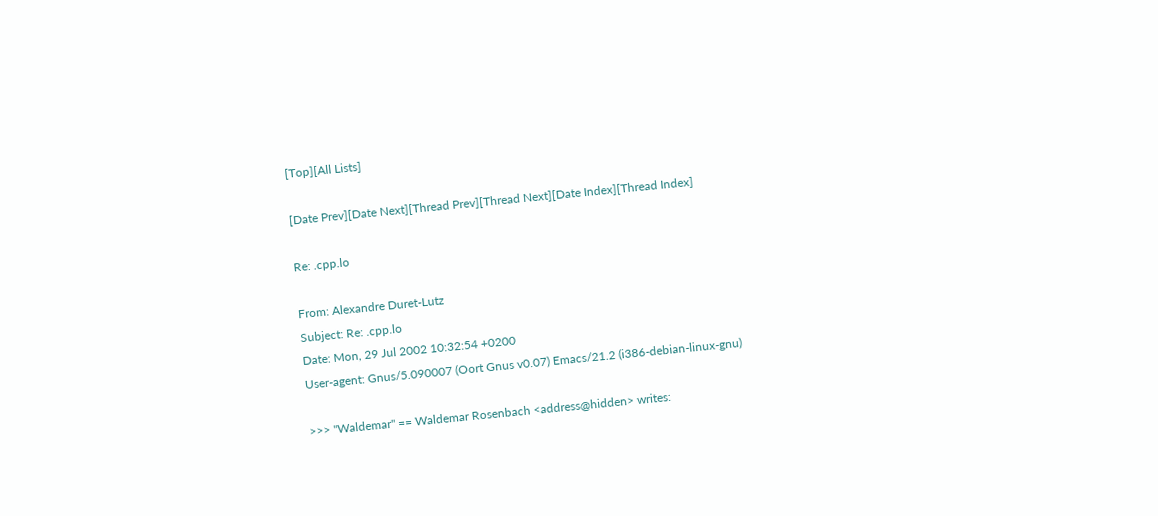[Top][All Lists]

[Date Prev][Date Next][Thread Prev][Thread Next][Date Index][Thread Index]

Re: .cpp.lo

From: Alexandre Duret-Lutz
Subject: Re: .cpp.lo
Date: Mon, 29 Jul 2002 10:32:54 +0200
User-agent: Gnus/5.090007 (Oort Gnus v0.07) Emacs/21.2 (i386-debian-linux-gnu)

>>> "Waldemar" == Waldemar Rosenbach <address@hidden> writes: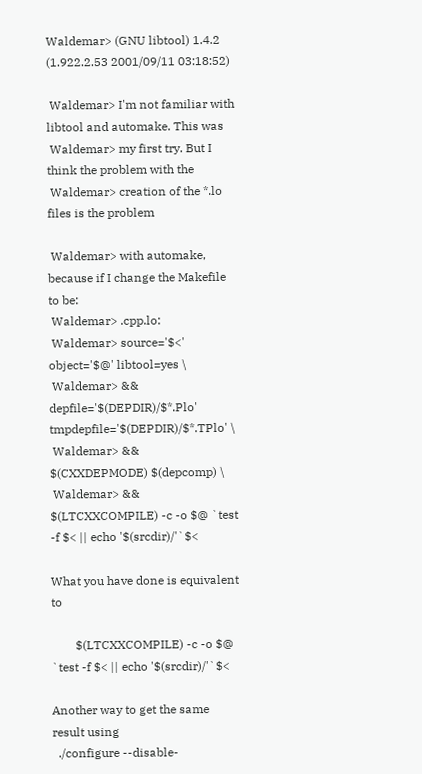Waldemar> (GNU libtool) 1.4.2 (1.922.2.53 2001/09/11 03:18:52)

 Waldemar> I'm not familiar with libtool and automake. This was
 Waldemar> my first try. But I think the problem with the
 Waldemar> creation of the *.lo files is the problem

 Waldemar> with automake, because if I change the Makefile to be:
 Waldemar> .cpp.lo:
 Waldemar> source='$<' object='$@' libtool=yes \
 Waldemar> &&    depfile='$(DEPDIR)/$*.Plo' tmpdepfile='$(DEPDIR)/$*.TPlo' \
 Waldemar> &&    $(CXXDEPMODE) $(depcomp) \
 Waldemar> &&    $(LTCXXCOMPILE) -c -o $@ `test -f $< || echo '$(srcdir)/'`$<

What you have done is equivalent to

        $(LTCXXCOMPILE) -c -o $@ `test -f $< || echo '$(srcdir)/'`$<

Another way to get the same result using
  ./configure --disable-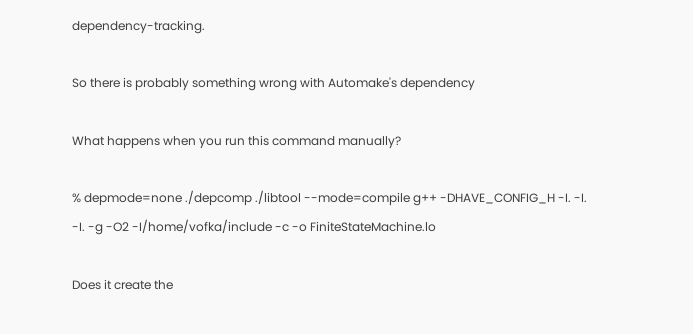dependency-tracking.

So there is probably something wrong with Automake's dependency

What happens when you run this command manually?

% depmode=none ./depcomp ./libtool --mode=compile g++ -DHAVE_CONFIG_H -I. -I.
-I. -g -O2 -I/home/vofka/include -c -o FiniteStateMachine.lo

Does it create the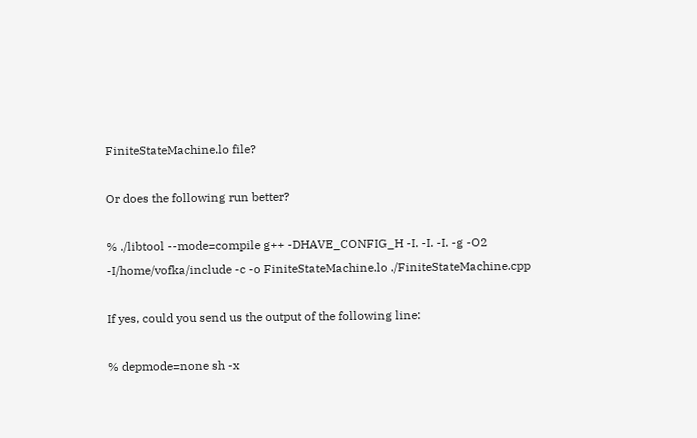FiniteStateMachine.lo file?

Or does the following run better?

% ./libtool --mode=compile g++ -DHAVE_CONFIG_H -I. -I. -I. -g -O2
-I/home/vofka/include -c -o FiniteStateMachine.lo ./FiniteStateMachine.cpp

If yes, could you send us the output of the following line:

% depmode=none sh -x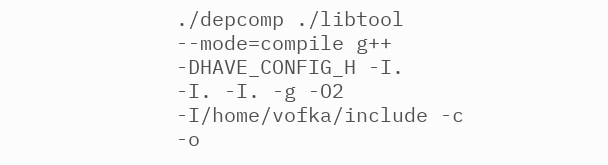./depcomp ./libtool --mode=compile g++ -DHAVE_CONFIG_H -I.
-I. -I. -g -O2 -I/home/vofka/include -c -o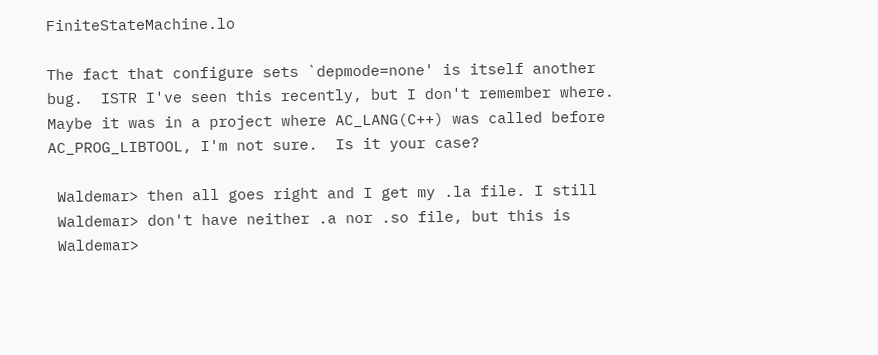FiniteStateMachine.lo

The fact that configure sets `depmode=none' is itself another
bug.  ISTR I've seen this recently, but I don't remember where.
Maybe it was in a project where AC_LANG(C++) was called before
AC_PROG_LIBTOOL, I'm not sure.  Is it your case?

 Waldemar> then all goes right and I get my .la file. I still
 Waldemar> don't have neither .a nor .so file, but this is
 Waldemar>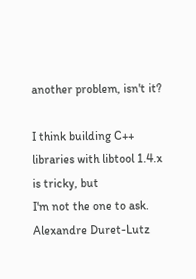another problem, isn't it?

I think building C++ libraries with libtool 1.4.x is tricky, but
I'm not the one to ask.
Alexandre Duret-Lutz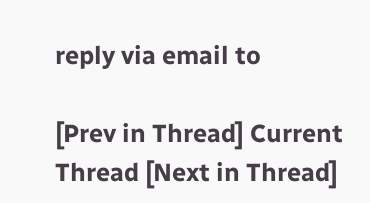reply via email to

[Prev in Thread] Current Thread [Next in Thread]